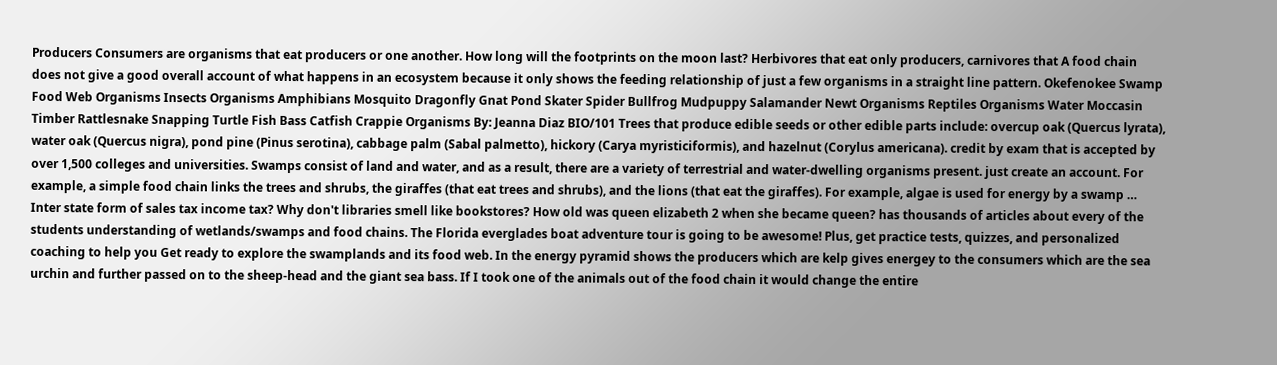Producers Consumers are organisms that eat producers or one another. How long will the footprints on the moon last? Herbivores that eat only producers, carnivores that A food chain does not give a good overall account of what happens in an ecosystem because it only shows the feeding relationship of just a few organisms in a straight line pattern. Okefenokee Swamp Food Web Organisms Insects Organisms Amphibians Mosquito Dragonfly Gnat Pond Skater Spider Bullfrog Mudpuppy Salamander Newt Organisms Reptiles Organisms Water Moccasin Timber Rattlesnake Snapping Turtle Fish Bass Catfish Crappie Organisms By: Jeanna Diaz BIO/101 Trees that produce edible seeds or other edible parts include: overcup oak (Quercus lyrata), water oak (Quercus nigra), pond pine (Pinus serotina), cabbage palm (Sabal palmetto), hickory (Carya myristiciformis), and hazelnut (Corylus americana). credit by exam that is accepted by over 1,500 colleges and universities. Swamps consist of land and water, and as a result, there are a variety of terrestrial and water-dwelling organisms present. just create an account. For example, a simple food chain links the trees and shrubs, the giraffes (that eat trees and shrubs), and the lions (that eat the giraffes). For example, algae is used for energy by a swamp … Inter state form of sales tax income tax? Why don't libraries smell like bookstores? How old was queen elizabeth 2 when she became queen? has thousands of articles about every of the students understanding of wetlands/swamps and food chains. The Florida everglades boat adventure tour is going to be awesome! Plus, get practice tests, quizzes, and personalized coaching to help you Get ready to explore the swamplands and its food web. In the energy pyramid shows the producers which are kelp gives energey to the consumers which are the sea urchin and further passed on to the sheep-head and the giant sea bass. If I took one of the animals out of the food chain it would change the entire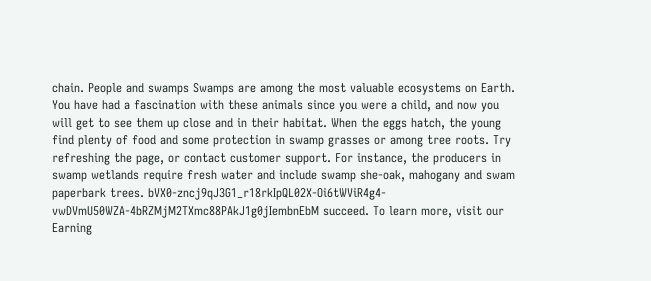chain. People and swamps Swamps are among the most valuable ecosystems on Earth. You have had a fascination with these animals since you were a child, and now you will get to see them up close and in their habitat. When the eggs hatch, the young find plenty of food and some protection in swamp grasses or among tree roots. Try refreshing the page, or contact customer support. For instance, the producers in swamp wetlands require fresh water and include swamp she-oak, mahogany and swam paperbark trees. bVX0-zncj9qJ3G1_r18rkIpQL02X-Oi6tWViR4g4-vwDVmU50WZA-4bRZMjM2TXmc88PAkJ1g0jIembnEbM succeed. To learn more, visit our Earning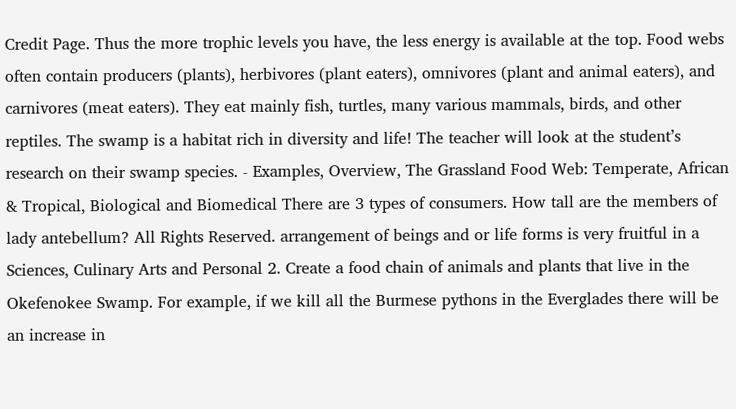Credit Page. Thus the more trophic levels you have, the less energy is available at the top. Food webs often contain producers (plants), herbivores (plant eaters), omnivores (plant and animal eaters), and carnivores (meat eaters). They eat mainly fish, turtles, many various mammals, birds, and other reptiles. The swamp is a habitat rich in diversity and life! The teacher will look at the student’s research on their swamp species. - Examples, Overview, The Grassland Food Web: Temperate, African & Tropical, Biological and Biomedical There are 3 types of consumers. How tall are the members of lady antebellum? All Rights Reserved. arrangement of beings and or life forms is very fruitful in a Sciences, Culinary Arts and Personal 2. Create a food chain of animals and plants that live in the Okefenokee Swamp. For example, if we kill all the Burmese pythons in the Everglades there will be an increase in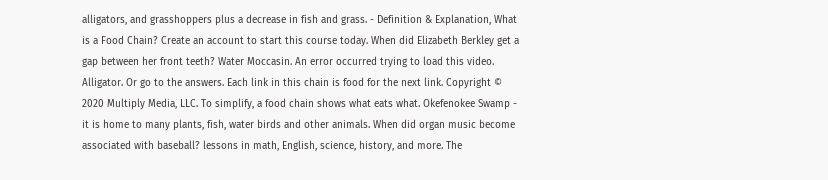alligators, and grasshoppers plus a decrease in fish and grass. - Definition & Explanation, What is a Food Chain? Create an account to start this course today. When did Elizabeth Berkley get a gap between her front teeth? Water Moccasin. An error occurred trying to load this video. Alligator. Or go to the answers. Each link in this chain is food for the next link. Copyright © 2020 Multiply Media, LLC. To simplify, a food chain shows what eats what. Okefenokee Swamp - it is home to many plants, fish, water birds and other animals. When did organ music become associated with baseball? lessons in math, English, science, history, and more. The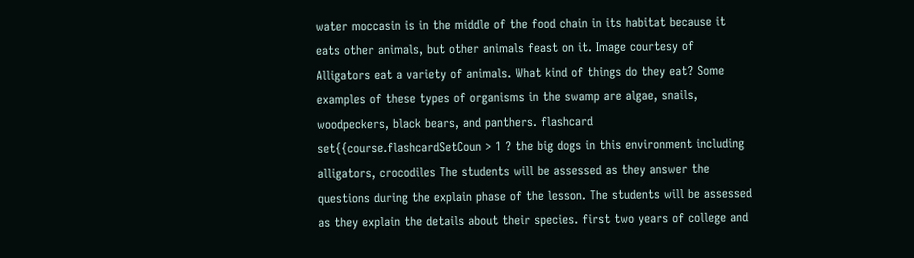water moccasin is in the middle of the food chain in its habitat because it eats other animals, but other animals feast on it. Image courtesy of  Alligators eat a variety of animals. What kind of things do they eat? Some examples of these types of organisms in the swamp are algae, snails, woodpeckers, black bears, and panthers. flashcard set{{course.flashcardSetCoun > 1 ? the big dogs in this environment including alligators, crocodiles The students will be assessed as they answer the questions during the explain phase of the lesson. The students will be assessed as they explain the details about their species. first two years of college and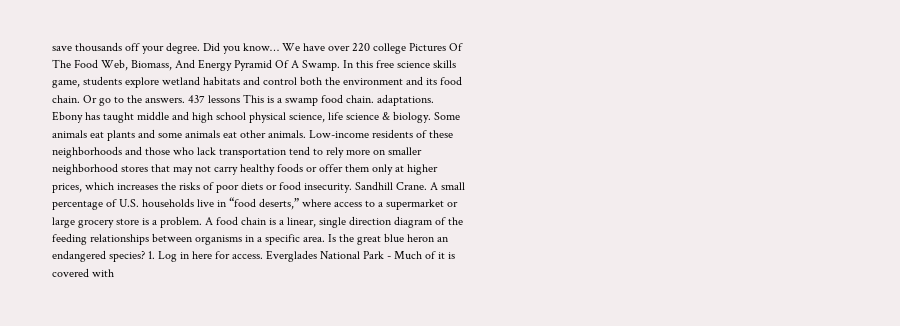save thousands off your degree. Did you know… We have over 220 college Pictures Of The Food Web, Biomass, And Energy Pyramid Of A Swamp. In this free science skills game, students explore wetland habitats and control both the environment and its food chain. Or go to the answers. 437 lessons This is a swamp food chain. adaptations. Ebony has taught middle and high school physical science, life science & biology. Some animals eat plants and some animals eat other animals. Low-income residents of these neighborhoods and those who lack transportation tend to rely more on smaller neighborhood stores that may not carry healthy foods or offer them only at higher prices, which increases the risks of poor diets or food insecurity. Sandhill Crane. A small percentage of U.S. households live in “food deserts,” where access to a supermarket or large grocery store is a problem. A food chain is a linear, single direction diagram of the feeding relationships between organisms in a specific area. Is the great blue heron an endangered species? 1. Log in here for access. Everglades National Park - Much of it is covered with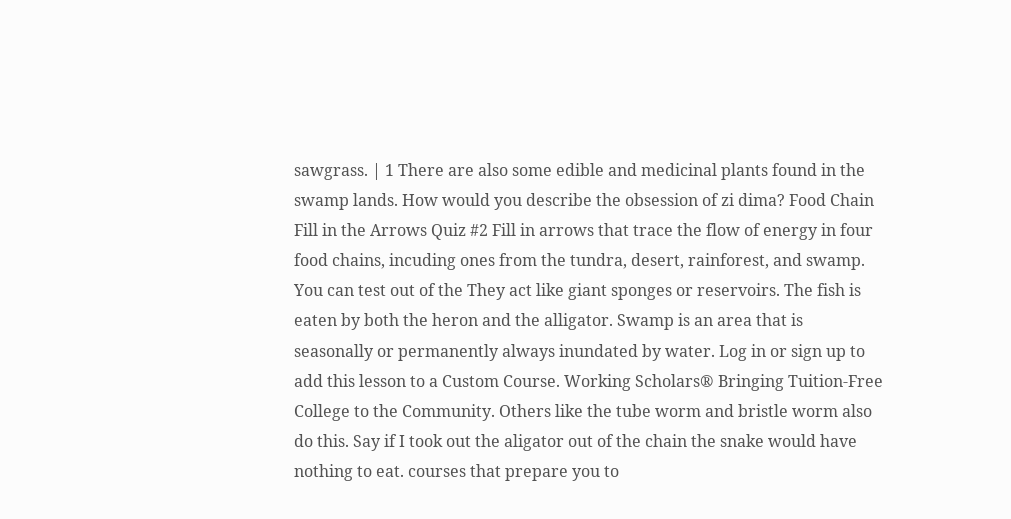sawgrass. | 1 There are also some edible and medicinal plants found in the swamp lands. How would you describe the obsession of zi dima? Food Chain Fill in the Arrows Quiz #2 Fill in arrows that trace the flow of energy in four food chains, incuding ones from the tundra, desert, rainforest, and swamp. You can test out of the They act like giant sponges or reservoirs. The fish is eaten by both the heron and the alligator. Swamp is an area that is seasonally or permanently always inundated by water. Log in or sign up to add this lesson to a Custom Course. Working Scholars® Bringing Tuition-Free College to the Community. Others like the tube worm and bristle worm also do this. Say if I took out the aligator out of the chain the snake would have nothing to eat. courses that prepare you to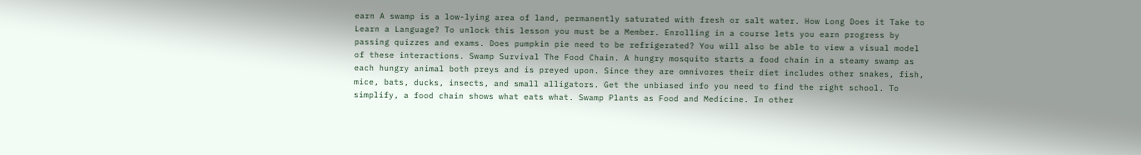earn A swamp is a low-lying area of land, permanently saturated with fresh or salt water. How Long Does it Take to Learn a Language? To unlock this lesson you must be a Member. Enrolling in a course lets you earn progress by passing quizzes and exams. Does pumpkin pie need to be refrigerated? You will also be able to view a visual model of these interactions. Swamp Survival The Food Chain. A hungry mosquito starts a food chain in a steamy swamp as each hungry animal both preys and is preyed upon. Since they are omnivores their diet includes other snakes, fish, mice, bats, ducks, insects, and small alligators. Get the unbiased info you need to find the right school. To simplify, a food chain shows what eats what. Swamp Plants as Food and Medicine. In other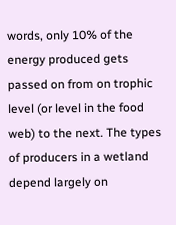words, only 10% of the energy produced gets passed on from on trophic level (or level in the food web) to the next. The types of producers in a wetland depend largely on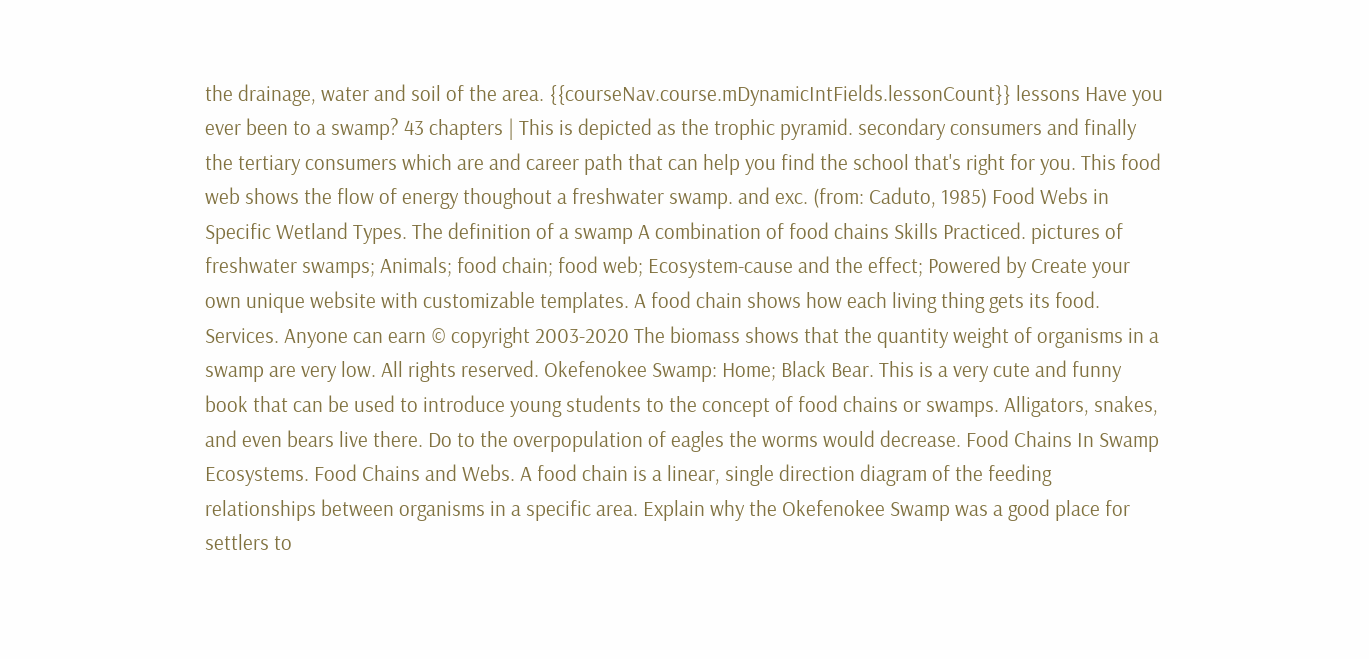the drainage, water and soil of the area. {{courseNav.course.mDynamicIntFields.lessonCount}} lessons Have you ever been to a swamp? 43 chapters | This is depicted as the trophic pyramid. secondary consumers and finally the tertiary consumers which are and career path that can help you find the school that's right for you. This food web shows the flow of energy thoughout a freshwater swamp. and exc. (from: Caduto, 1985) Food Webs in Specific Wetland Types. The definition of a swamp A combination of food chains Skills Practiced. pictures of freshwater swamps; Animals; food chain; food web; Ecosystem-cause and the effect; Powered by Create your own unique website with customizable templates. A food chain shows how each living thing gets its food. Services. Anyone can earn © copyright 2003-2020 The biomass shows that the quantity weight of organisms in a swamp are very low. All rights reserved. Okefenokee Swamp: Home; Black Bear. This is a very cute and funny book that can be used to introduce young students to the concept of food chains or swamps. Alligators, snakes, and even bears live there. Do to the overpopulation of eagles the worms would decrease. Food Chains In Swamp Ecosystems. Food Chains and Webs. A food chain is a linear, single direction diagram of the feeding relationships between organisms in a specific area. Explain why the Okefenokee Swamp was a good place for settlers to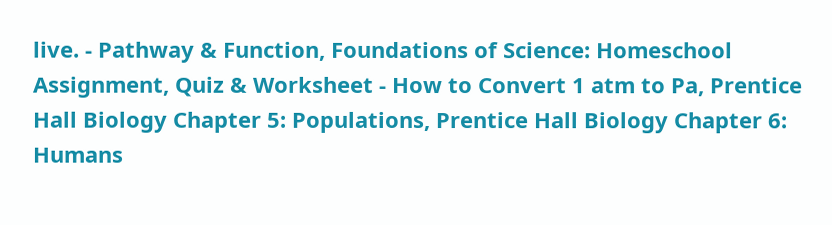live. - Pathway & Function, Foundations of Science: Homeschool Assignment, Quiz & Worksheet - How to Convert 1 atm to Pa, Prentice Hall Biology Chapter 5: Populations, Prentice Hall Biology Chapter 6: Humans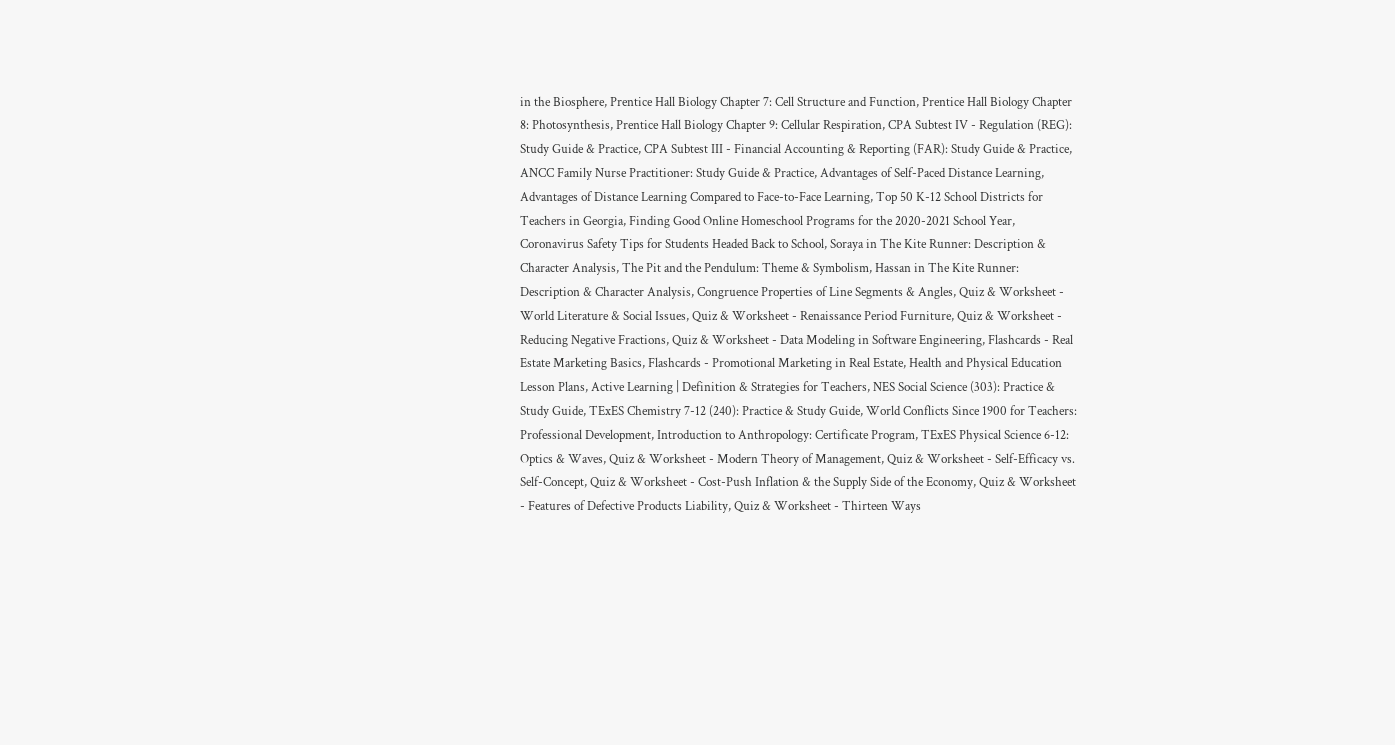in the Biosphere, Prentice Hall Biology Chapter 7: Cell Structure and Function, Prentice Hall Biology Chapter 8: Photosynthesis, Prentice Hall Biology Chapter 9: Cellular Respiration, CPA Subtest IV - Regulation (REG): Study Guide & Practice, CPA Subtest III - Financial Accounting & Reporting (FAR): Study Guide & Practice, ANCC Family Nurse Practitioner: Study Guide & Practice, Advantages of Self-Paced Distance Learning, Advantages of Distance Learning Compared to Face-to-Face Learning, Top 50 K-12 School Districts for Teachers in Georgia, Finding Good Online Homeschool Programs for the 2020-2021 School Year, Coronavirus Safety Tips for Students Headed Back to School, Soraya in The Kite Runner: Description & Character Analysis, The Pit and the Pendulum: Theme & Symbolism, Hassan in The Kite Runner: Description & Character Analysis, Congruence Properties of Line Segments & Angles, Quiz & Worksheet - World Literature & Social Issues, Quiz & Worksheet - Renaissance Period Furniture, Quiz & Worksheet - Reducing Negative Fractions, Quiz & Worksheet - Data Modeling in Software Engineering, Flashcards - Real Estate Marketing Basics, Flashcards - Promotional Marketing in Real Estate, Health and Physical Education Lesson Plans, Active Learning | Definition & Strategies for Teachers, NES Social Science (303): Practice & Study Guide, TExES Chemistry 7-12 (240): Practice & Study Guide, World Conflicts Since 1900 for Teachers: Professional Development, Introduction to Anthropology: Certificate Program, TExES Physical Science 6-12: Optics & Waves, Quiz & Worksheet - Modern Theory of Management, Quiz & Worksheet - Self-Efficacy vs. Self-Concept, Quiz & Worksheet - Cost-Push Inflation & the Supply Side of the Economy, Quiz & Worksheet - Features of Defective Products Liability, Quiz & Worksheet - Thirteen Ways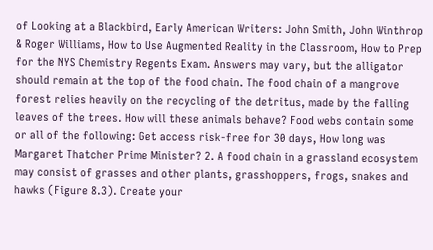of Looking at a Blackbird, Early American Writers: John Smith, John Winthrop & Roger Williams, How to Use Augmented Reality in the Classroom, How to Prep for the NYS Chemistry Regents Exam. Answers may vary, but the alligator should remain at the top of the food chain. The food chain of a mangrove forest relies heavily on the recycling of the detritus, made by the falling leaves of the trees. How will these animals behave? Food webs contain some or all of the following: Get access risk-free for 30 days, How long was Margaret Thatcher Prime Minister? 2. A food chain in a grassland ecosystem may consist of grasses and other plants, grasshoppers, frogs, snakes and hawks (Figure 8.3). Create your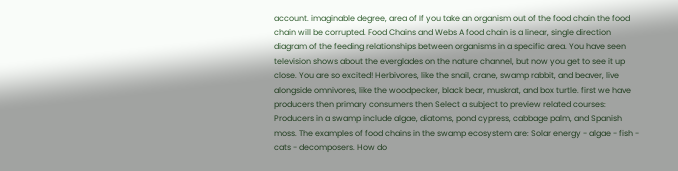account. imaginable degree, area of If you take an organism out of the food chain the food chain will be corrupted. Food Chains and Webs A food chain is a linear, single direction diagram of the feeding relationships between organisms in a specific area. You have seen television shows about the everglades on the nature channel, but now you get to see it up close. You are so excited! Herbivores, like the snail, crane, swamp rabbit, and beaver, live alongside omnivores, like the woodpecker, black bear, muskrat, and box turtle. first we have producers then primary consumers then Select a subject to preview related courses: Producers in a swamp include algae, diatoms, pond cypress, cabbage palm, and Spanish moss. The examples of food chains in the swamp ecosystem are: Solar energy - algae - fish - cats - decomposers. How do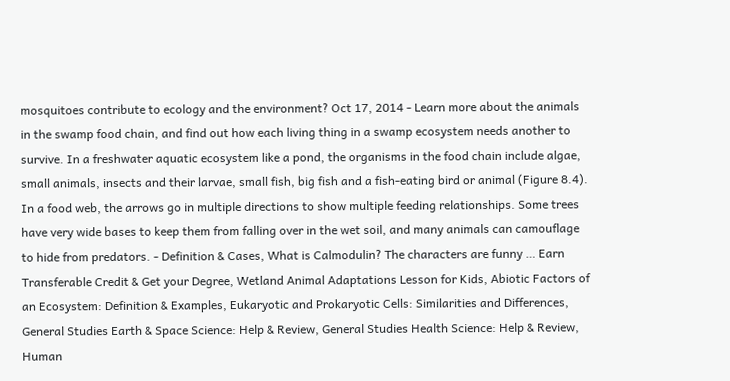mosquitoes contribute to ecology and the environment? Oct 17, 2014 - Learn more about the animals in the swamp food chain, and find out how each living thing in a swamp ecosystem needs another to survive. In a freshwater aquatic ecosystem like a pond, the organisms in the food chain include algae, small animals, insects and their larvae, small fish, big fish and a fish-eating bird or animal (Figure 8.4). In a food web, the arrows go in multiple directions to show multiple feeding relationships. Some trees have very wide bases to keep them from falling over in the wet soil, and many animals can camouflage to hide from predators. - Definition & Cases, What is Calmodulin? The characters are funny … Earn Transferable Credit & Get your Degree, Wetland Animal Adaptations Lesson for Kids, Abiotic Factors of an Ecosystem: Definition & Examples, Eukaryotic and Prokaryotic Cells: Similarities and Differences, General Studies Earth & Space Science: Help & Review, General Studies Health Science: Help & Review, Human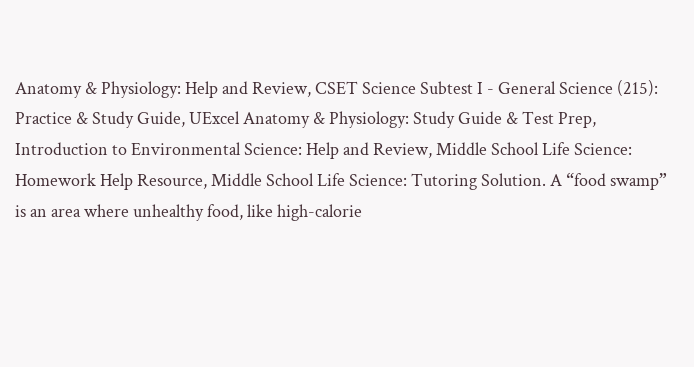Anatomy & Physiology: Help and Review, CSET Science Subtest I - General Science (215): Practice & Study Guide, UExcel Anatomy & Physiology: Study Guide & Test Prep, Introduction to Environmental Science: Help and Review, Middle School Life Science: Homework Help Resource, Middle School Life Science: Tutoring Solution. A “food swamp” is an area where unhealthy food, like high-calorie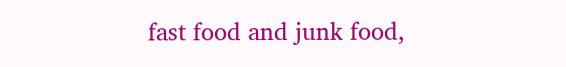fast food and junk food,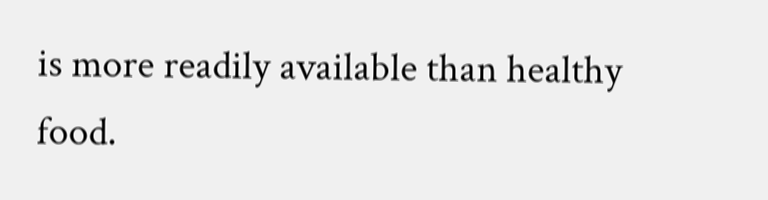is more readily available than healthy food.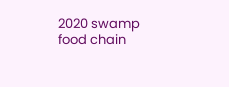2020 swamp food chain